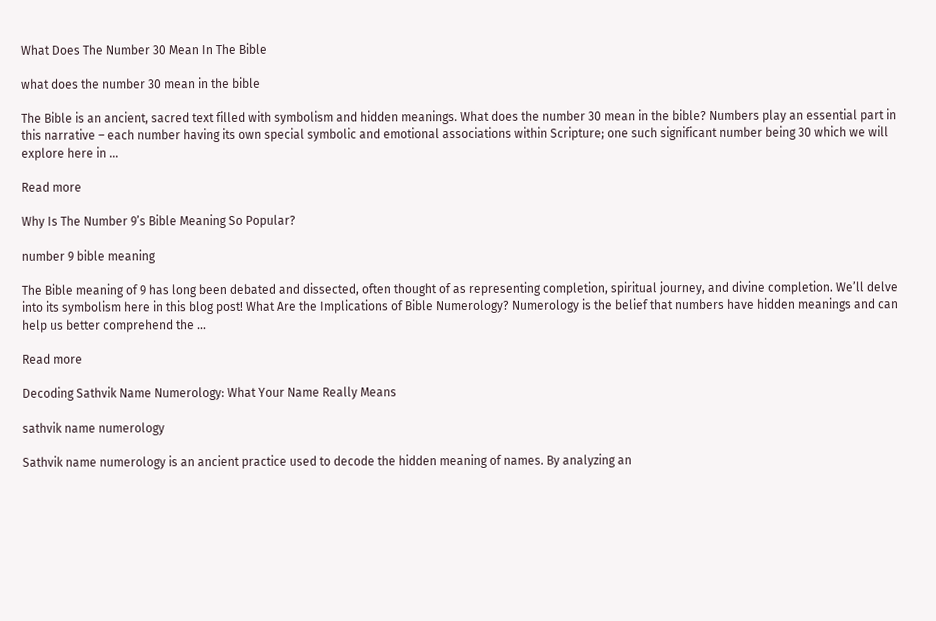What Does The Number 30 Mean In The Bible

what does the number 30 mean in the bible

The Bible is an ancient, sacred text filled with symbolism and hidden meanings. What does the number 30 mean in the bible? Numbers play an essential part in this narrative – each number having its own special symbolic and emotional associations within Scripture; one such significant number being 30 which we will explore here in …

Read more

Why Is The Number 9’s Bible Meaning So Popular?

number 9 bible meaning

The Bible meaning of 9 has long been debated and dissected, often thought of as representing completion, spiritual journey, and divine completion. We’ll delve into its symbolism here in this blog post! What Are the Implications of Bible Numerology? Numerology is the belief that numbers have hidden meanings and can help us better comprehend the …

Read more

Decoding Sathvik Name Numerology: What Your Name Really Means

sathvik name numerology

Sathvik name numerology is an ancient practice used to decode the hidden meaning of names. By analyzing an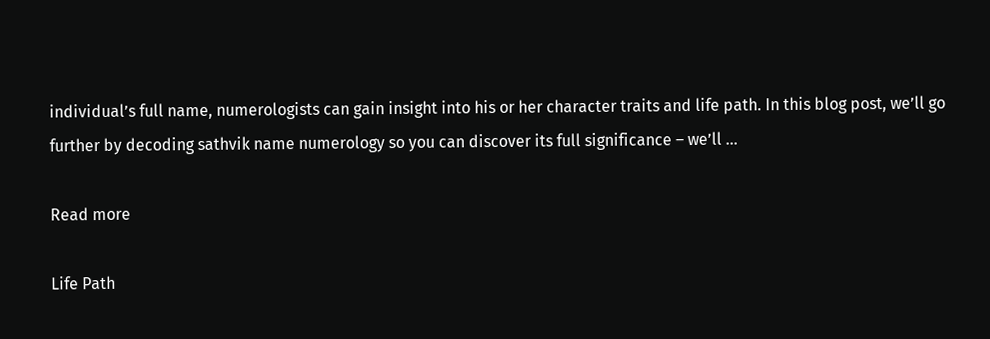individual’s full name, numerologists can gain insight into his or her character traits and life path. In this blog post, we’ll go further by decoding sathvik name numerology so you can discover its full significance – we’ll …

Read more

Life Path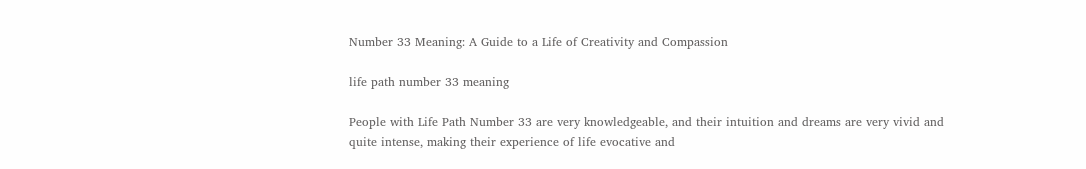Number 33 Meaning: A Guide to a Life of Creativity and Compassion

life path number 33 meaning

People with Life Path Number 33 are very knowledgeable, and their intuition and dreams are very vivid and quite intense, making their experience of life evocative and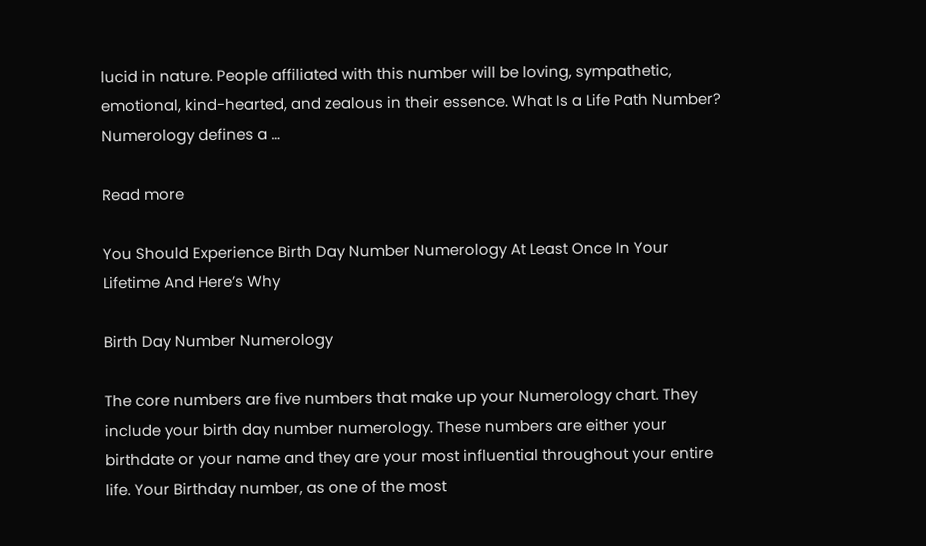lucid in nature. People affiliated with this number will be loving, sympathetic, emotional, kind-hearted, and zealous in their essence. What Is a Life Path Number? Numerology defines a …

Read more

You Should Experience Birth Day Number Numerology At Least Once In Your Lifetime And Here’s Why

Birth Day Number Numerology

The core numbers are five numbers that make up your Numerology chart. They include your birth day number numerology. These numbers are either your birthdate or your name and they are your most influential throughout your entire life. Your Birthday number, as one of the most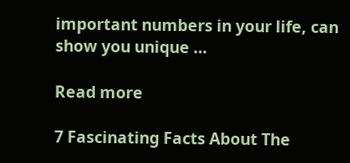important numbers in your life, can show you unique …

Read more

7 Fascinating Facts About The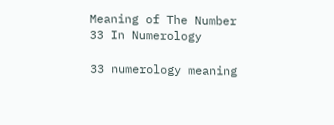Meaning of The Number 33 In Numerology

33 numerology meaning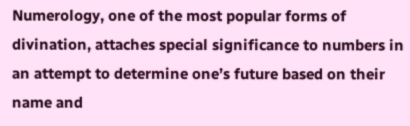Numerology, one of the most popular forms of divination, attaches special significance to numbers in an attempt to determine one’s future based on their name and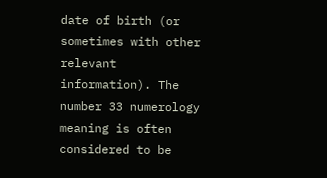date of birth (or sometimes with other relevant information). The number 33 numerology meaning is often considered to be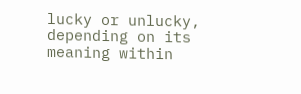lucky or unlucky, depending on its meaning within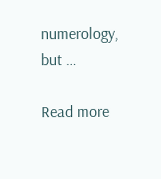numerology, but …

Read more